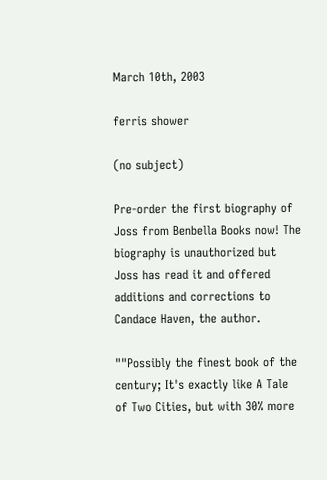March 10th, 2003

ferris shower

(no subject)

Pre-order the first biography of Joss from Benbella Books now! The biography is unauthorized but Joss has read it and offered additions and corrections to Candace Haven, the author.

""Possibly the finest book of the century; It's exactly like A Tale of Two Cities, but with 30% more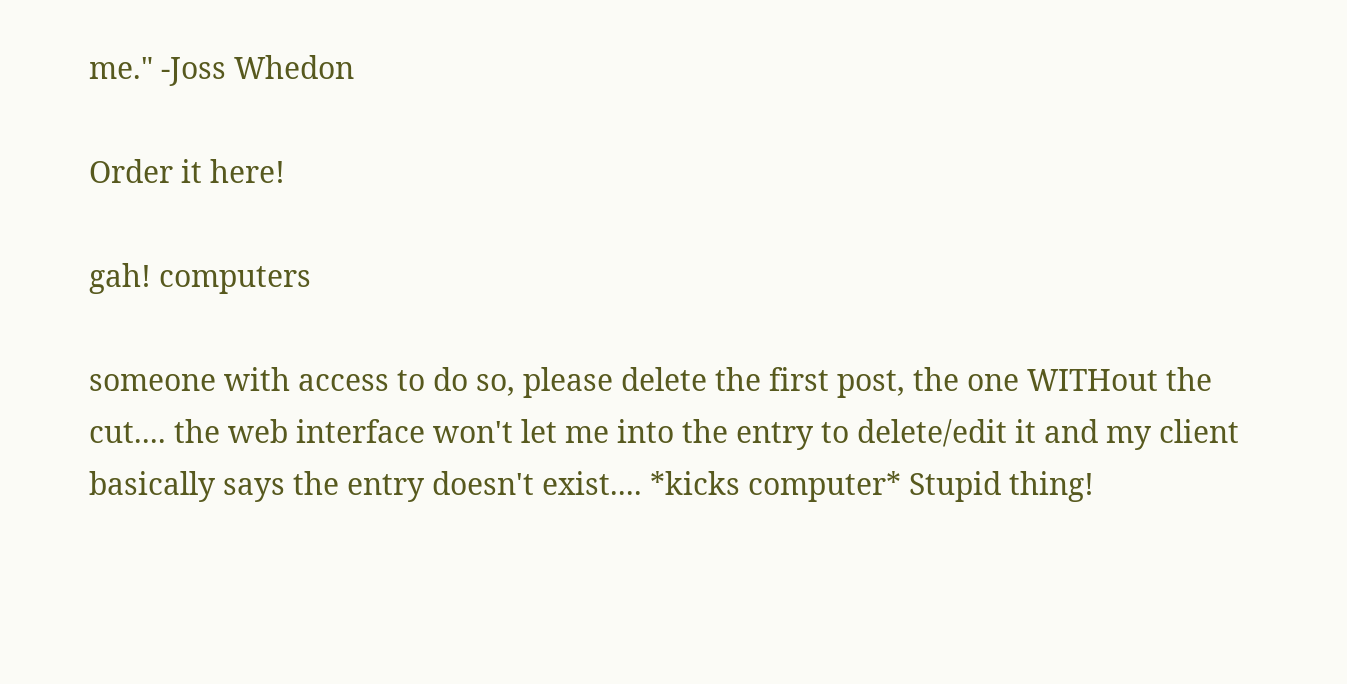me." -Joss Whedon

Order it here!

gah! computers

someone with access to do so, please delete the first post, the one WITHout the cut.... the web interface won't let me into the entry to delete/edit it and my client basically says the entry doesn't exist.... *kicks computer* Stupid thing!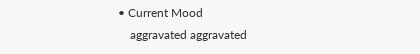• Current Mood
    aggravated aggravated